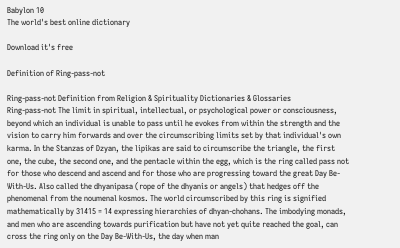Babylon 10
The world's best online dictionary

Download it's free

Definition of Ring-pass-not

Ring-pass-not Definition from Religion & Spirituality Dictionaries & Glossaries
Ring-pass-not The limit in spiritual, intellectual, or psychological power or consciousness, beyond which an individual is unable to pass until he evokes from within the strength and the vision to carry him forwards and over the circumscribing limits set by that individual's own karma. In the Stanzas of Dzyan, the lipikas are said to circumscribe the triangle, the first one, the cube, the second one, and the pentacle within the egg, which is the ring called pass not for those who descend and ascend and for those who are progressing toward the great Day Be-With-Us. Also called the dhyanipasa (rope of the dhyanis or angels) that hedges off the phenomenal from the noumenal kosmos. The world circumscribed by this ring is signified mathematically by 31415 = 14 expressing hierarchies of dhyan-chohans. The imbodying monads, and men who are ascending towards purification but have not yet quite reached the goal, can cross the ring only on the Day Be-With-Us, the day when man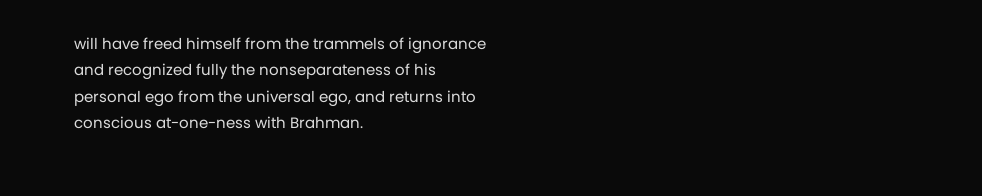will have freed himself from the trammels of ignorance and recognized fully the nonseparateness of his personal ego from the universal ego, and returns into conscious at-one-ness with Brahman.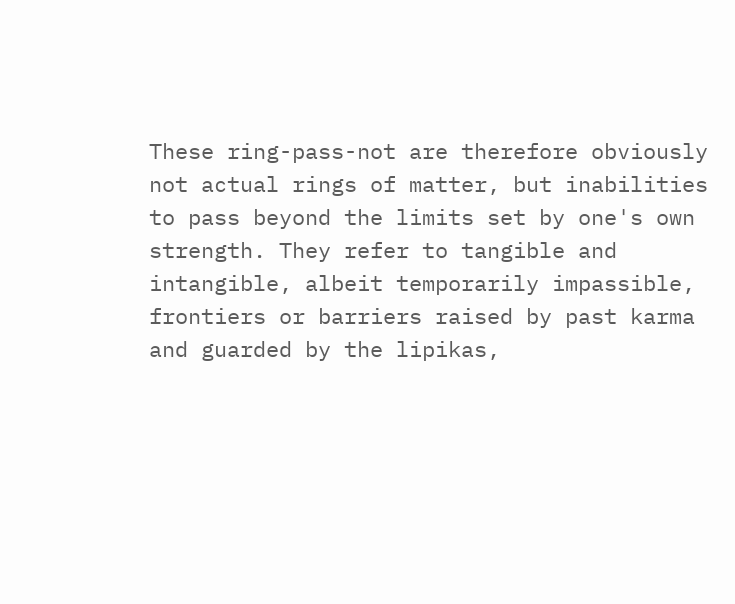These ring-pass-not are therefore obviously not actual rings of matter, but inabilities to pass beyond the limits set by one's own strength. They refer to tangible and intangible, albeit temporarily impassible, frontiers or barriers raised by past karma and guarded by the lipikas,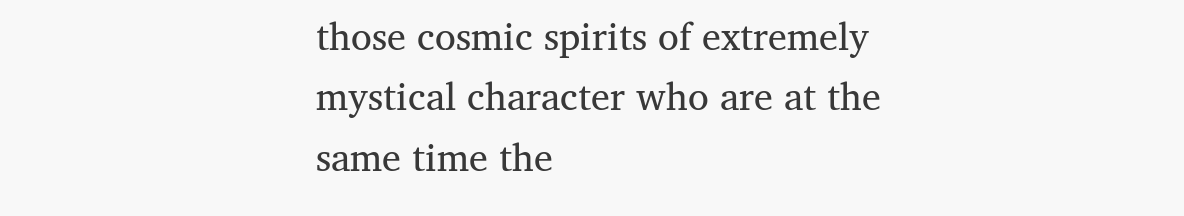those cosmic spirits of extremely mystical character who are at the same time the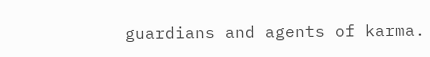guardians and agents of karma.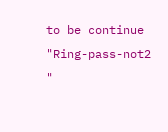to be continue "Ring-pass-not2 "